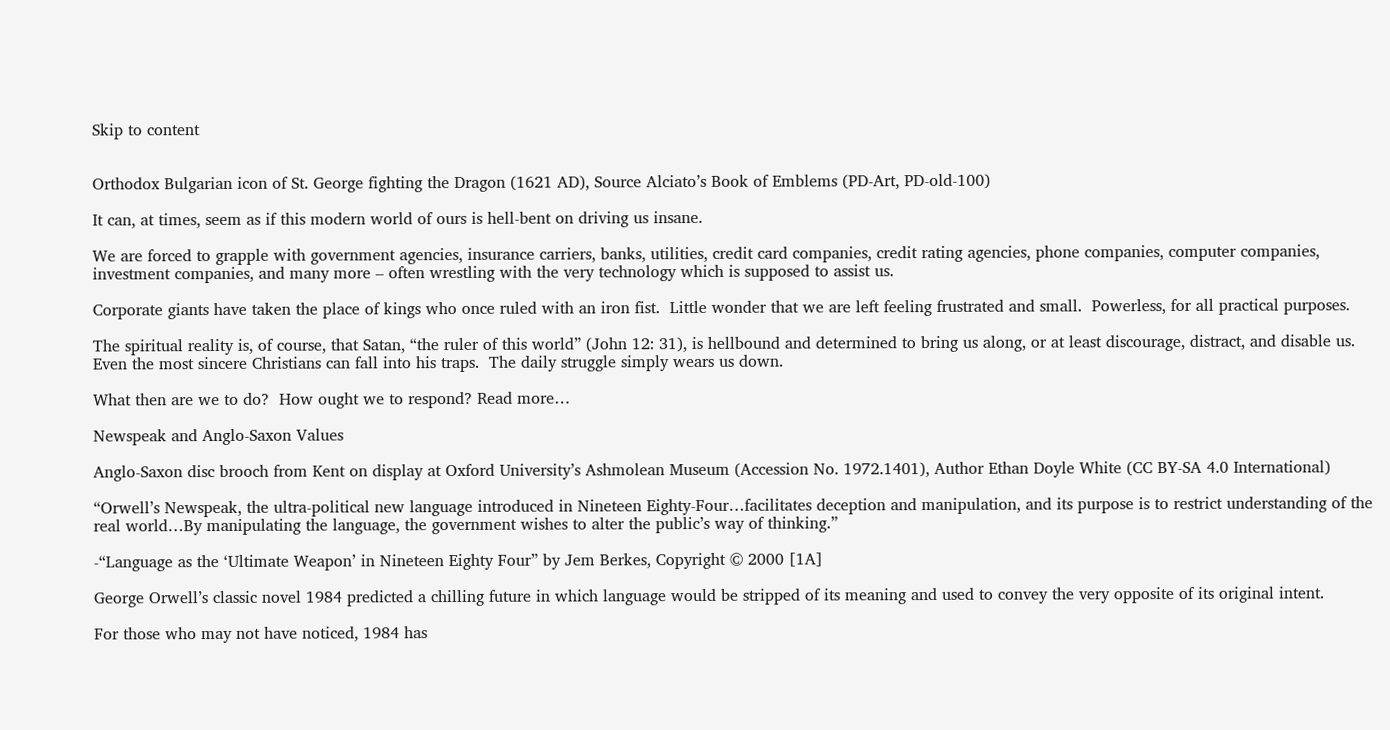Skip to content


Orthodox Bulgarian icon of St. George fighting the Dragon (1621 AD), Source Alciato’s Book of Emblems (PD-Art, PD-old-100)

It can, at times, seem as if this modern world of ours is hell-bent on driving us insane.

We are forced to grapple with government agencies, insurance carriers, banks, utilities, credit card companies, credit rating agencies, phone companies, computer companies, investment companies, and many more – often wrestling with the very technology which is supposed to assist us.

Corporate giants have taken the place of kings who once ruled with an iron fist.  Little wonder that we are left feeling frustrated and small.  Powerless, for all practical purposes.

The spiritual reality is, of course, that Satan, “the ruler of this world” (John 12: 31), is hellbound and determined to bring us along, or at least discourage, distract, and disable us.  Even the most sincere Christians can fall into his traps.  The daily struggle simply wears us down.

What then are we to do?  How ought we to respond? Read more…

Newspeak and Anglo-Saxon Values

Anglo-Saxon disc brooch from Kent on display at Oxford University’s Ashmolean Museum (Accession No. 1972.1401), Author Ethan Doyle White (CC BY-SA 4.0 International)

“Orwell’s Newspeak, the ultra-political new language introduced in Nineteen Eighty-Four…facilitates deception and manipulation, and its purpose is to restrict understanding of the real world…By manipulating the language, the government wishes to alter the public’s way of thinking.”

-“Language as the ‘Ultimate Weapon’ in Nineteen Eighty Four” by Jem Berkes, Copyright © 2000 [1A]

George Orwell’s classic novel 1984 predicted a chilling future in which language would be stripped of its meaning and used to convey the very opposite of its original intent.

For those who may not have noticed, 1984 has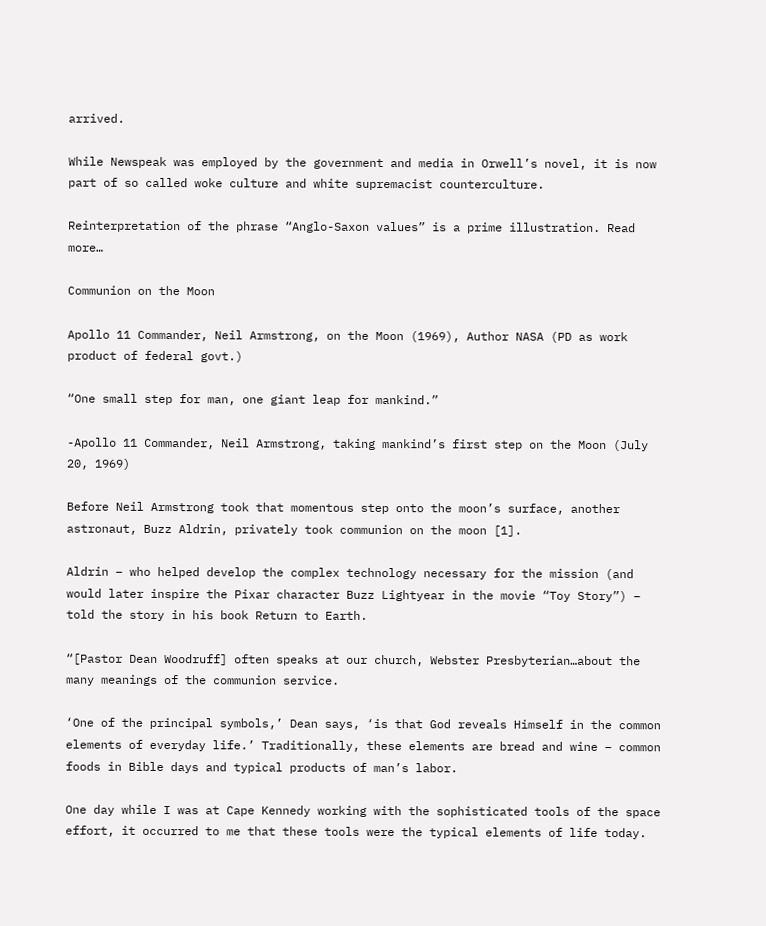arrived.

While Newspeak was employed by the government and media in Orwell’s novel, it is now part of so called woke culture and white supremacist counterculture.

Reinterpretation of the phrase “Anglo-Saxon values” is a prime illustration. Read more…

Communion on the Moon

Apollo 11 Commander, Neil Armstrong, on the Moon (1969), Author NASA (PD as work product of federal govt.)

“One small step for man, one giant leap for mankind.”

-Apollo 11 Commander, Neil Armstrong, taking mankind’s first step on the Moon (July 20, 1969)

Before Neil Armstrong took that momentous step onto the moon’s surface, another astronaut, Buzz Aldrin, privately took communion on the moon [1].

Aldrin – who helped develop the complex technology necessary for the mission (and would later inspire the Pixar character Buzz Lightyear in the movie “Toy Story”) – told the story in his book Return to Earth.

“[Pastor Dean Woodruff] often speaks at our church, Webster Presbyterian…about the many meanings of the communion service.

‘One of the principal symbols,’ Dean says, ‘is that God reveals Himself in the common elements of everyday life.’ Traditionally, these elements are bread and wine – common foods in Bible days and typical products of man’s labor.

One day while I was at Cape Kennedy working with the sophisticated tools of the space effort, it occurred to me that these tools were the typical elements of life today.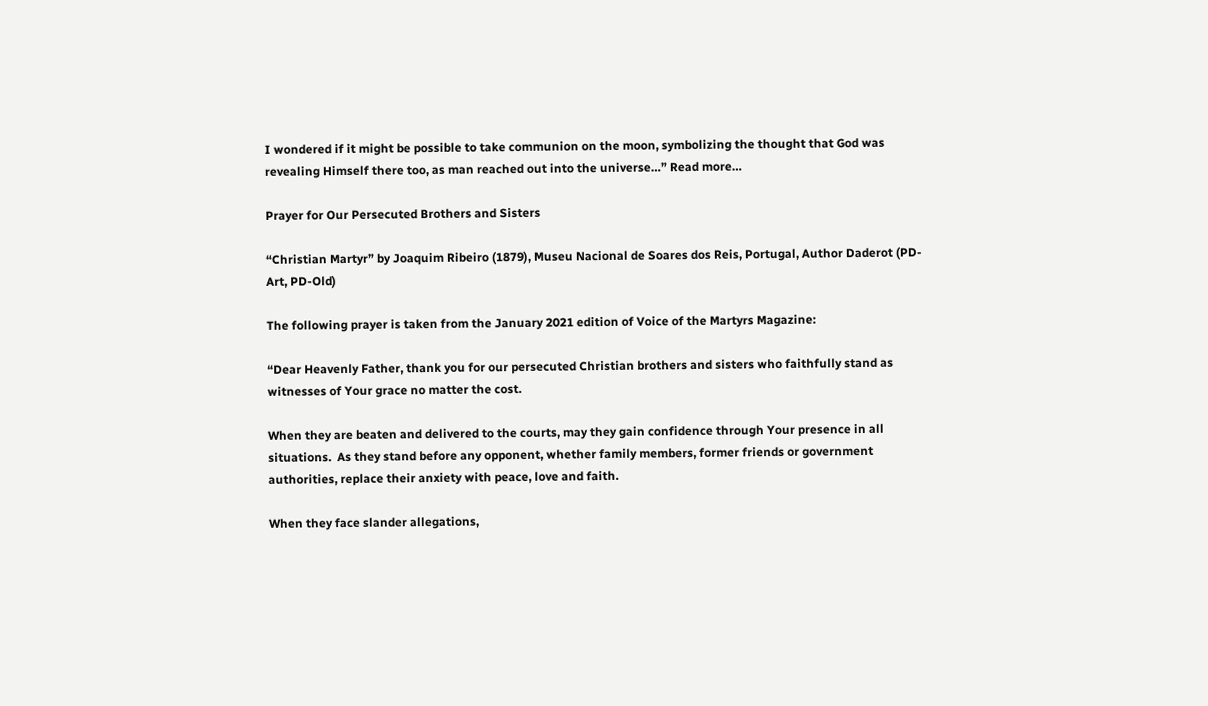I wondered if it might be possible to take communion on the moon, symbolizing the thought that God was revealing Himself there too, as man reached out into the universe…” Read more…

Prayer for Our Persecuted Brothers and Sisters

“Christian Martyr” by Joaquim Ribeiro (1879), Museu Nacional de Soares dos Reis, Portugal, Author Daderot (PD-Art, PD-Old)

The following prayer is taken from the January 2021 edition of Voice of the Martyrs Magazine:

“Dear Heavenly Father, thank you for our persecuted Christian brothers and sisters who faithfully stand as witnesses of Your grace no matter the cost.

When they are beaten and delivered to the courts, may they gain confidence through Your presence in all situations.  As they stand before any opponent, whether family members, former friends or government authorities, replace their anxiety with peace, love and faith.

When they face slander allegations,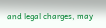and legal charges, may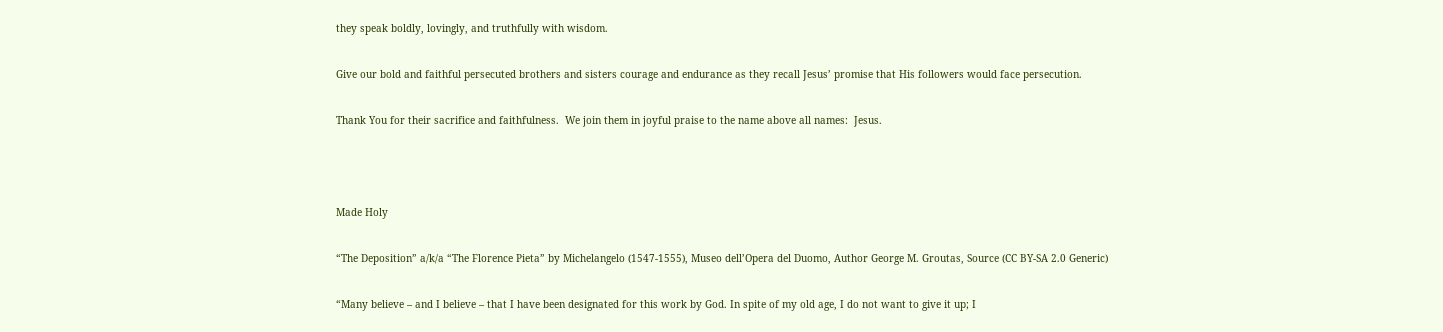they speak boldly, lovingly, and truthfully with wisdom.

Give our bold and faithful persecuted brothers and sisters courage and endurance as they recall Jesus’ promise that His followers would face persecution.

Thank You for their sacrifice and faithfulness.  We join them in joyful praise to the name above all names:  Jesus.



Made Holy

“The Deposition” a/k/a “The Florence Pieta” by Michelangelo (1547-1555), Museo dell’Opera del Duomo, Author George M. Groutas, Source (CC BY-SA 2.0 Generic)

“Many believe – and I believe – that I have been designated for this work by God. In spite of my old age, I do not want to give it up; I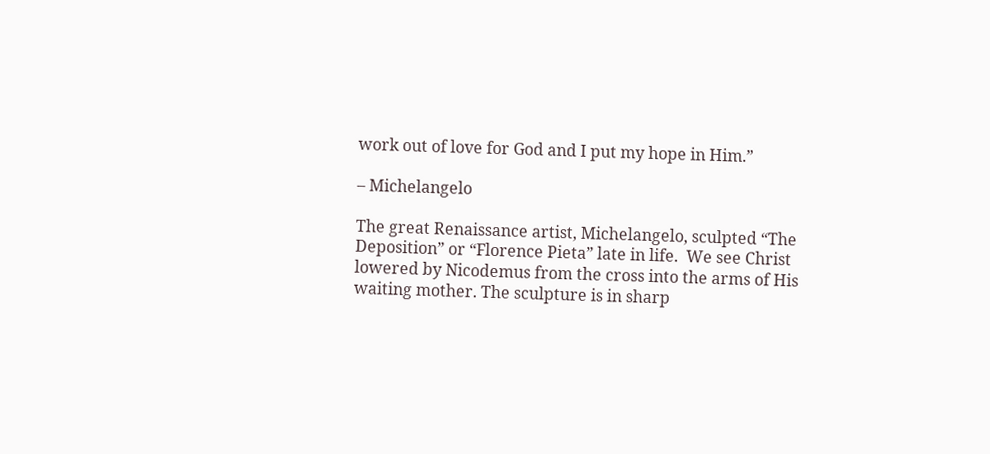work out of love for God and I put my hope in Him.”

– Michelangelo

The great Renaissance artist, Michelangelo, sculpted “The Deposition” or “Florence Pieta” late in life.  We see Christ lowered by Nicodemus from the cross into the arms of His waiting mother. The sculpture is in sharp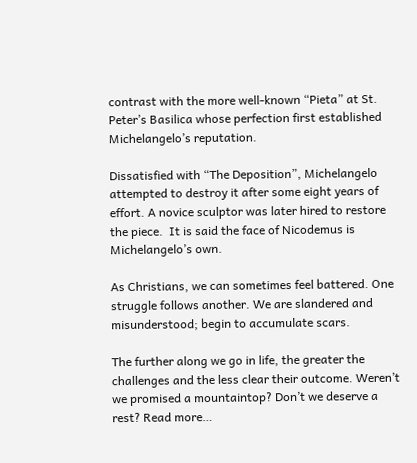contrast with the more well-known “Pieta” at St. Peter’s Basilica whose perfection first established Michelangelo’s reputation.

Dissatisfied with “The Deposition”, Michelangelo attempted to destroy it after some eight years of effort. A novice sculptor was later hired to restore the piece.  It is said the face of Nicodemus is Michelangelo’s own.

As Christians, we can sometimes feel battered. One struggle follows another. We are slandered and misunderstood; begin to accumulate scars.

The further along we go in life, the greater the challenges and the less clear their outcome. Weren’t we promised a mountaintop? Don’t we deserve a rest? Read more…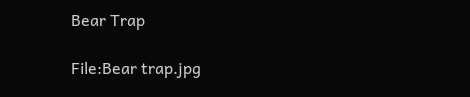Bear Trap

File:Bear trap.jpg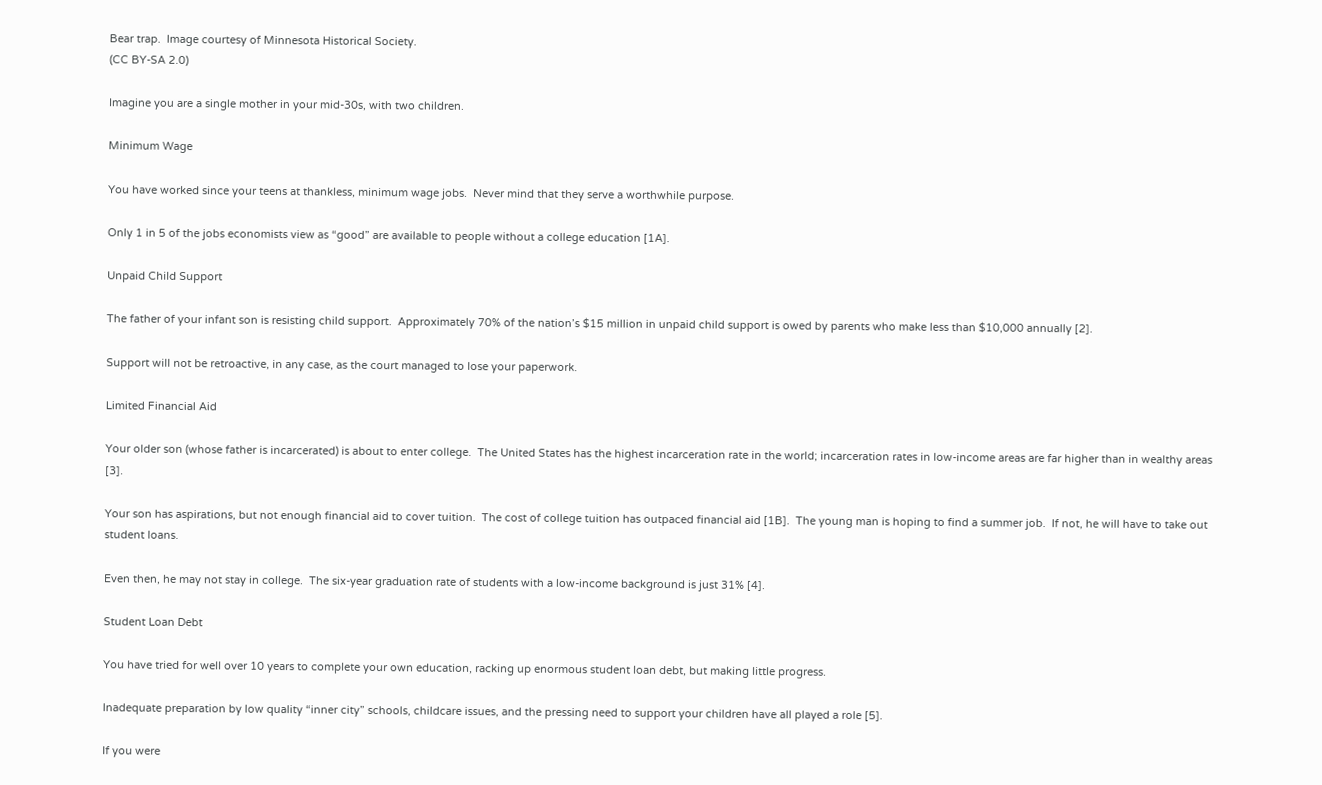Bear trap.  Image courtesy of Minnesota Historical Society.
(CC BY-SA 2.0)

Imagine you are a single mother in your mid-30s, with two children.

Minimum Wage

You have worked since your teens at thankless, minimum wage jobs.  Never mind that they serve a worthwhile purpose.

Only 1 in 5 of the jobs economists view as “good” are available to people without a college education [1A].

Unpaid Child Support

The father of your infant son is resisting child support.  Approximately 70% of the nation’s $15 million in unpaid child support is owed by parents who make less than $10,000 annually [2].

Support will not be retroactive, in any case, as the court managed to lose your paperwork.

Limited Financial Aid

Your older son (whose father is incarcerated) is about to enter college.  The United States has the highest incarceration rate in the world; incarceration rates in low-income areas are far higher than in wealthy areas [3].

Your son has aspirations, but not enough financial aid to cover tuition.  The cost of college tuition has outpaced financial aid [1B].  The young man is hoping to find a summer job.  If not, he will have to take out student loans.

Even then, he may not stay in college.  The six-year graduation rate of students with a low-income background is just 31% [4].

Student Loan Debt

You have tried for well over 10 years to complete your own education, racking up enormous student loan debt, but making little progress.

Inadequate preparation by low quality “inner city” schools, childcare issues, and the pressing need to support your children have all played a role [5].

If you were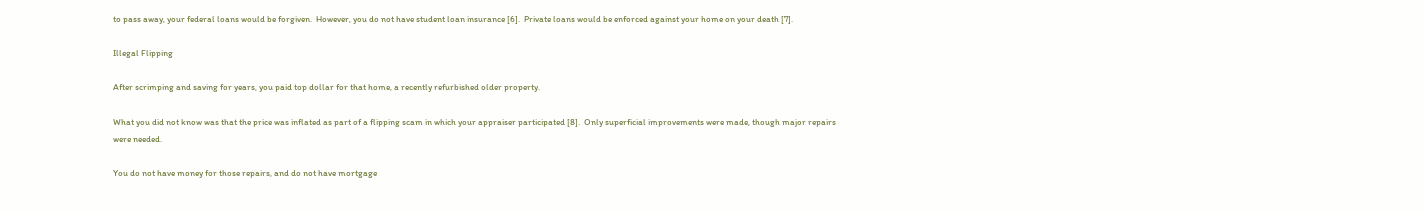to pass away, your federal loans would be forgiven.  However, you do not have student loan insurance [6].  Private loans would be enforced against your home on your death [7].

Illegal Flipping

After scrimping and saving for years, you paid top dollar for that home, a recently refurbished older property.

What you did not know was that the price was inflated as part of a flipping scam in which your appraiser participated [8].  Only superficial improvements were made, though major repairs were needed.

You do not have money for those repairs, and do not have mortgage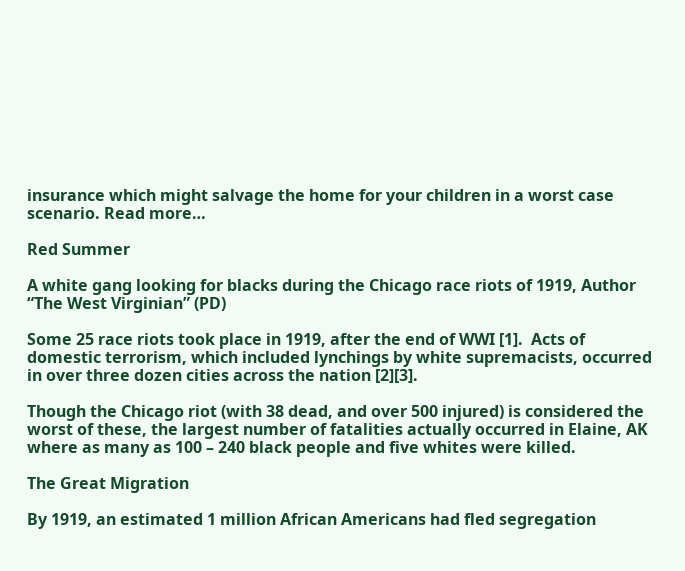insurance which might salvage the home for your children in a worst case scenario. Read more…

Red Summer

A white gang looking for blacks during the Chicago race riots of 1919, Author “The West Virginian” (PD)

Some 25 race riots took place in 1919, after the end of WWI [1].  Acts of domestic terrorism, which included lynchings by white supremacists, occurred in over three dozen cities across the nation [2][3].

Though the Chicago riot (with 38 dead, and over 500 injured) is considered the worst of these, the largest number of fatalities actually occurred in Elaine, AK where as many as 100 – 240 black people and five whites were killed.

The Great Migration

By 1919, an estimated 1 million African Americans had fled segregation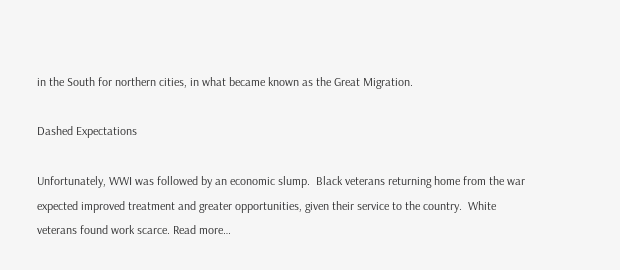in the South for northern cities, in what became known as the Great Migration.

Dashed Expectations

Unfortunately, WWI was followed by an economic slump.  Black veterans returning home from the war expected improved treatment and greater opportunities, given their service to the country.  White veterans found work scarce. Read more…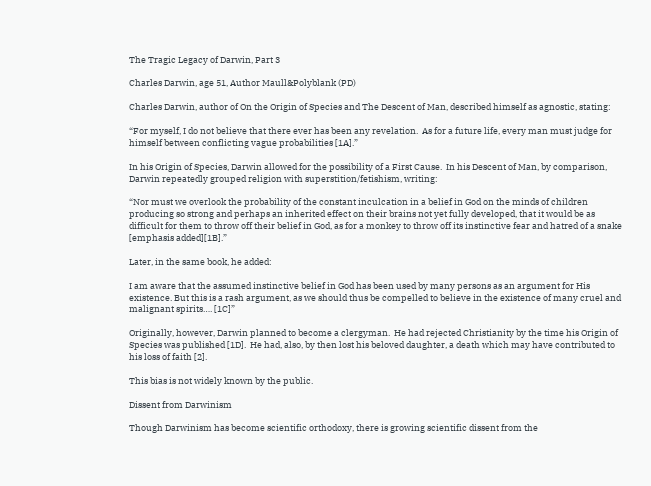The Tragic Legacy of Darwin, Part 3

Charles Darwin, age 51, Author Maull&Polyblank (PD)

Charles Darwin, author of On the Origin of Species and The Descent of Man, described himself as agnostic, stating:

“For myself, I do not believe that there ever has been any revelation.  As for a future life, every man must judge for himself between conflicting vague probabilities [1A].”

In his Origin of Species, Darwin allowed for the possibility of a First Cause.  In his Descent of Man, by comparison, Darwin repeatedly grouped religion with superstition/fetishism, writing:

“Nor must we overlook the probability of the constant inculcation in a belief in God on the minds of children producing so strong and perhaps an inherited effect on their brains not yet fully developed, that it would be as difficult for them to throw off their belief in God, as for a monkey to throw off its instinctive fear and hatred of a snake [emphasis added][1B].”

Later, in the same book, he added:

I am aware that the assumed instinctive belief in God has been used by many persons as an argument for His existence. But this is a rash argument, as we should thus be compelled to believe in the existence of many cruel and malignant spirits…. [1C]”

Originally, however, Darwin planned to become a clergyman.  He had rejected Christianity by the time his Origin of Species was published [1D].  He had, also, by then lost his beloved daughter, a death which may have contributed to his loss of faith [2].

This bias is not widely known by the public.

Dissent from Darwinism

Though Darwinism has become scientific orthodoxy, there is growing scientific dissent from the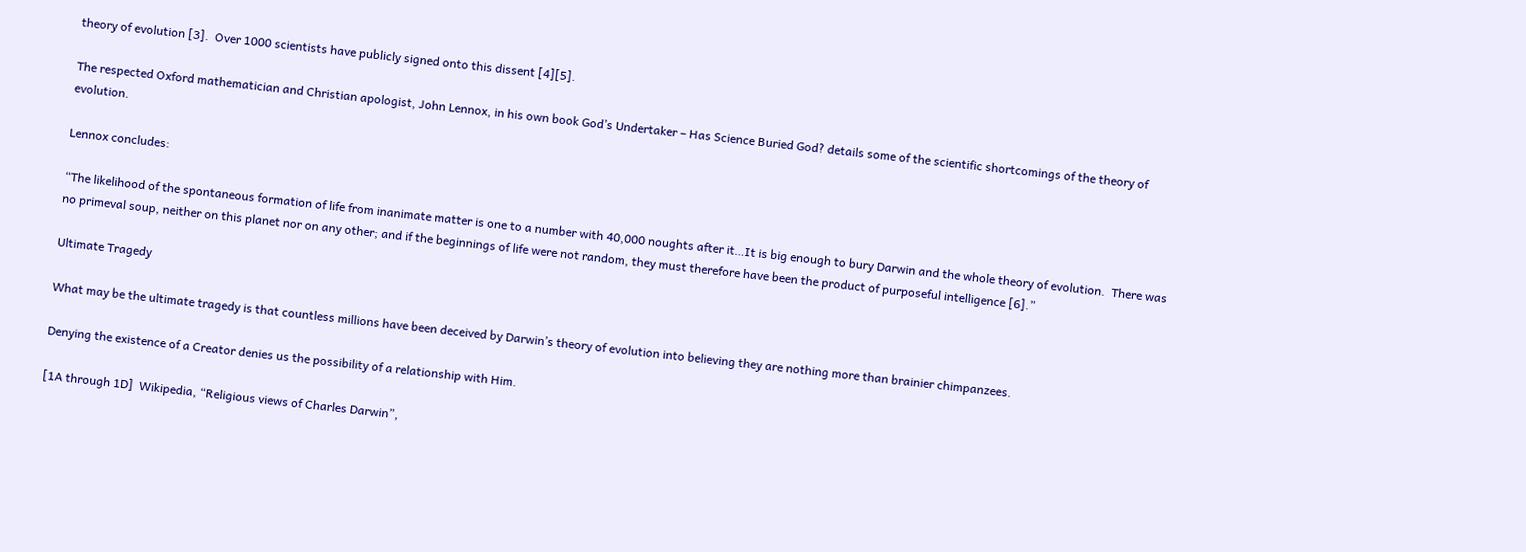theory of evolution [3].  Over 1000 scientists have publicly signed onto this dissent [4][5].

The respected Oxford mathematician and Christian apologist, John Lennox, in his own book God’s Undertaker – Has Science Buried God? details some of the scientific shortcomings of the theory of evolution.

Lennox concludes:

“The likelihood of the spontaneous formation of life from inanimate matter is one to a number with 40,000 noughts after it…It is big enough to bury Darwin and the whole theory of evolution.  There was no primeval soup, neither on this planet nor on any other; and if the beginnings of life were not random, they must therefore have been the product of purposeful intelligence [6].”

Ultimate Tragedy

What may be the ultimate tragedy is that countless millions have been deceived by Darwin’s theory of evolution into believing they are nothing more than brainier chimpanzees.

Denying the existence of a Creator denies us the possibility of a relationship with Him.

[1A through 1D]  Wikipedia, “Religious views of Charles Darwin”,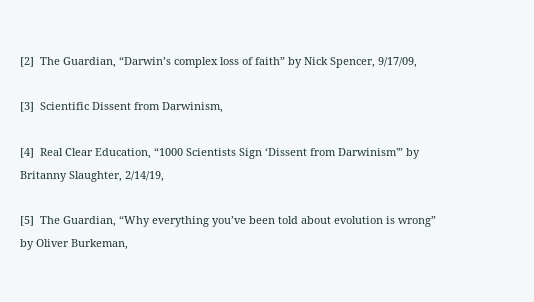[2]  The Guardian, “Darwin’s complex loss of faith” by Nick Spencer, 9/17/09,

[3]  Scientific Dissent from Darwinism,

[4]  Real Clear Education, “1000 Scientists Sign ‘Dissent from Darwinism'” by Britanny Slaughter, 2/14/19,

[5]  The Guardian, “Why everything you’ve been told about evolution is wrong” by Oliver Burkeman,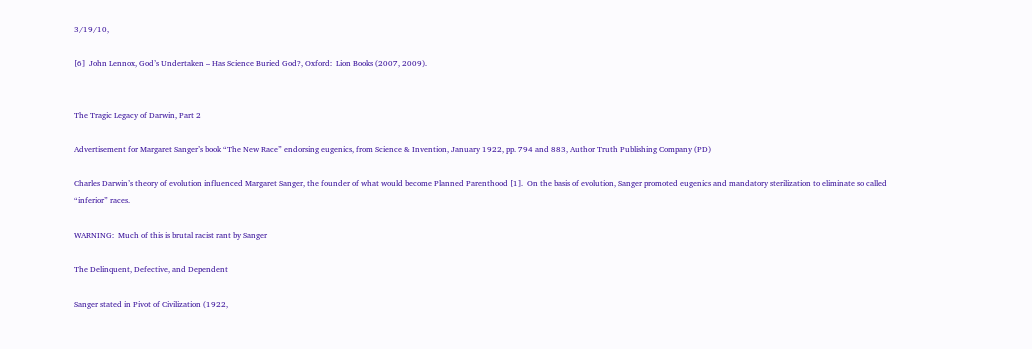3/19/10,

[6]  John Lennox, God’s Undertaken – Has Science Buried God?, Oxford:  Lion Books (2007, 2009).


The Tragic Legacy of Darwin, Part 2

Advertisement for Margaret Sanger’s book “The New Race” endorsing eugenics, from Science & Invention, January 1922, pp. 794 and 883, Author Truth Publishing Company (PD)

Charles Darwin’s theory of evolution influenced Margaret Sanger, the founder of what would become Planned Parenthood [1].  On the basis of evolution, Sanger promoted eugenics and mandatory sterilization to eliminate so called “inferior” races.

WARNING:  Much of this is brutal racist rant by Sanger

The Delinquent, Defective, and Dependent

Sanger stated in Pivot of Civilization (1922,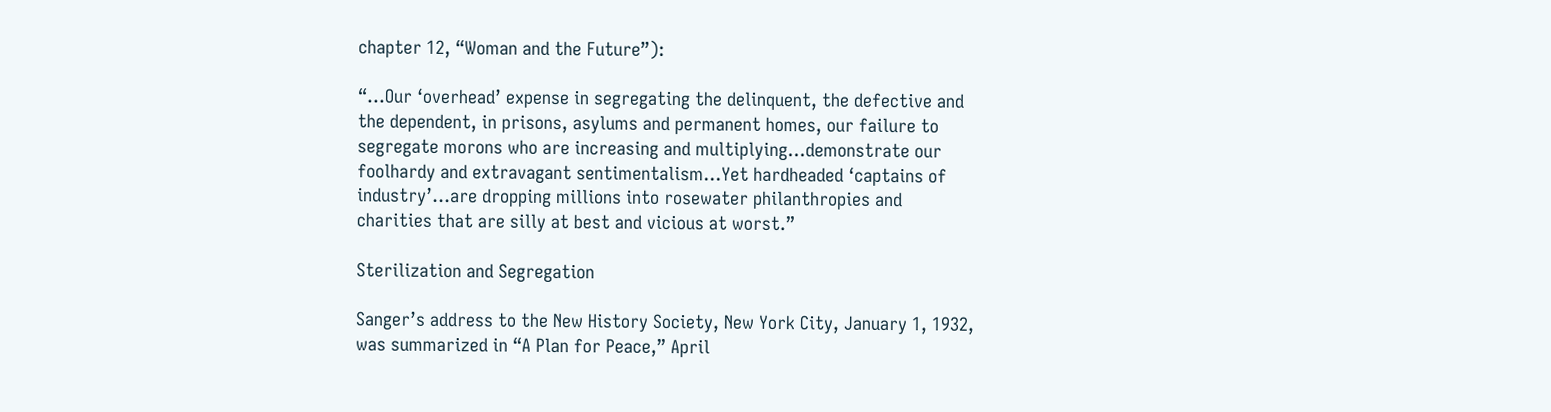chapter 12, “Woman and the Future”):

“…Our ‘overhead’ expense in segregating the delinquent, the defective and the dependent, in prisons, asylums and permanent homes, our failure to segregate morons who are increasing and multiplying…demonstrate our foolhardy and extravagant sentimentalism…Yet hardheaded ‘captains of industry’…are dropping millions into rosewater philanthropies and charities that are silly at best and vicious at worst.”

Sterilization and Segregation

Sanger’s address to the New History Society, New York City, January 1, 1932, was summarized in “A Plan for Peace,” April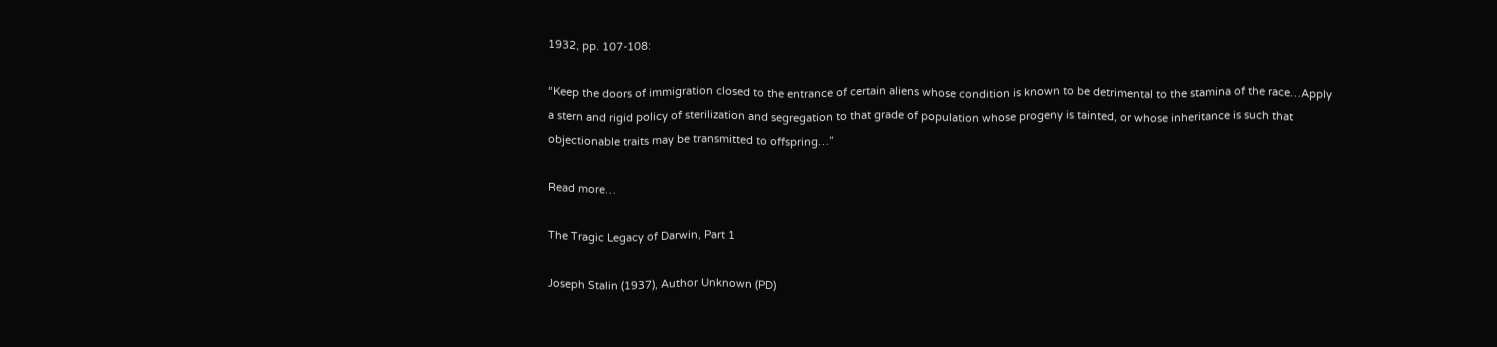1932, pp. 107-108:

“Keep the doors of immigration closed to the entrance of certain aliens whose condition is known to be detrimental to the stamina of the race…Apply a stern and rigid policy of sterilization and segregation to that grade of population whose progeny is tainted, or whose inheritance is such that objectionable traits may be transmitted to offspring…”

Read more…

The Tragic Legacy of Darwin, Part 1

Joseph Stalin (1937), Author Unknown (PD)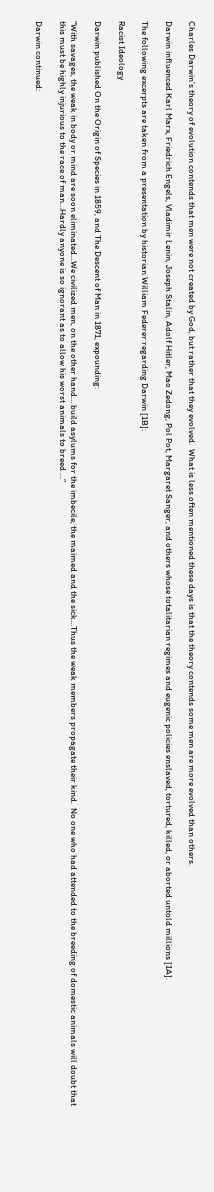Charles Darwin’s theory of evolution contends that men were not created by God, but rather that they evolved.  What is less often mentioned these days is that the theory contends some men are more evolved than others.

Darwin influenced Karl Marx, Friedrich Engels, Vladimir Lenin, Joseph Stalin, Adolf Hitler, Mao Zedong, Pol Pot, Margaret Sanger, and others whose totalitarian regimes and eugenic policies enslaved, tortured, killed, or aborted untold millions [1A].

The following excerpts are taken from a presentation by historian William Federer regarding Darwin [1B]:

Racist Ideology

Darwin published On the Origin of Species in 1859, and The Descent of Man in 1871, expounding:

“With savages, the weak in body or mind are soon eliminated…We civilized men, on the other hand… build asylums for the imbecile, the maimed and the sick…Thus the weak members propagate their kind.  No one who had attended to the breeding of domestic animals will doubt that this must be highly injurious to the race of man…Hardly anyone is so ignorant as to allow his worst animals to breed …”

Darwin continued: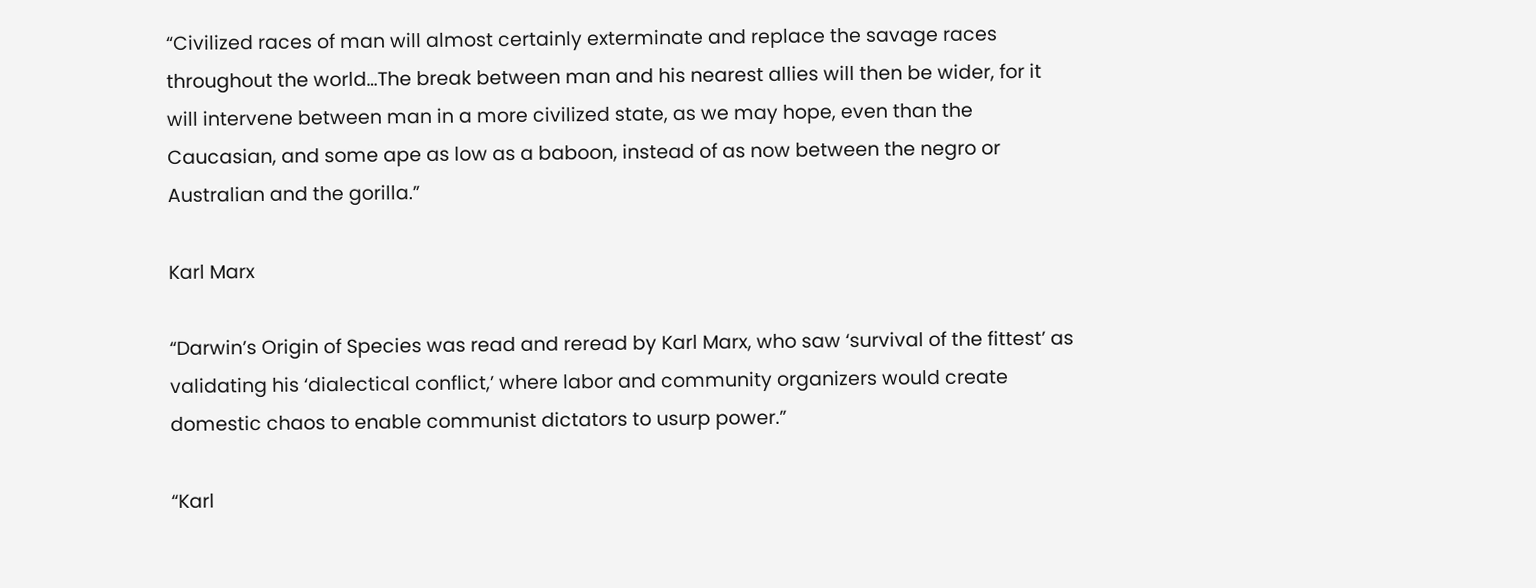“Civilized races of man will almost certainly exterminate and replace the savage races throughout the world…The break between man and his nearest allies will then be wider, for it will intervene between man in a more civilized state, as we may hope, even than the Caucasian, and some ape as low as a baboon, instead of as now between the negro or Australian and the gorilla.”

Karl Marx

“Darwin’s Origin of Species was read and reread by Karl Marx, who saw ‘survival of the fittest’ as validating his ‘dialectical conflict,’ where labor and community organizers would create domestic chaos to enable communist dictators to usurp power.”

“Karl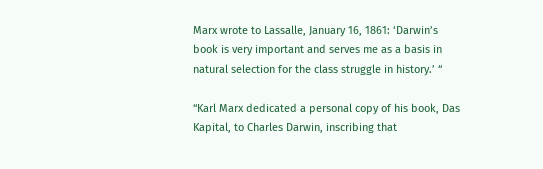Marx wrote to Lassalle, January 16, 1861: ‘Darwin’s book is very important and serves me as a basis in natural selection for the class struggle in history.’ “

“Karl Marx dedicated a personal copy of his book, Das Kapital, to Charles Darwin, inscribing that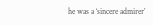he was a ‘sincere admirer’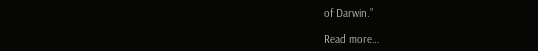of Darwin.”

Read more…